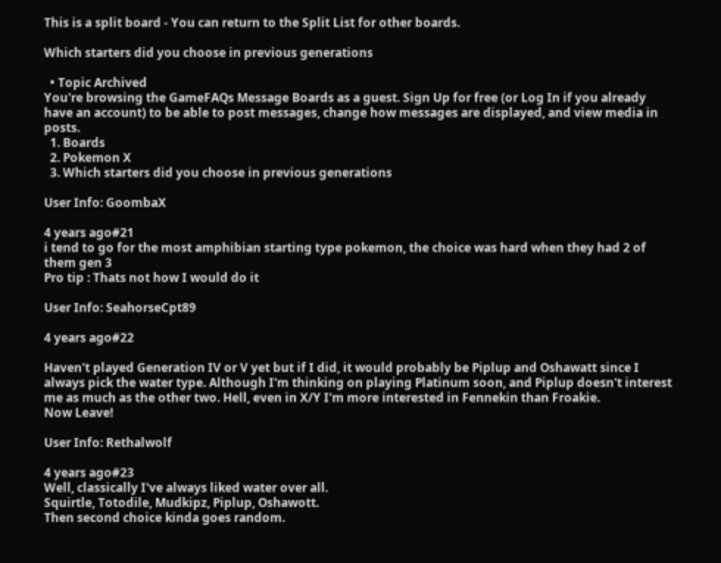This is a split board - You can return to the Split List for other boards.

Which starters did you choose in previous generations

  • Topic Archived
You're browsing the GameFAQs Message Boards as a guest. Sign Up for free (or Log In if you already have an account) to be able to post messages, change how messages are displayed, and view media in posts.
  1. Boards
  2. Pokemon X
  3. Which starters did you choose in previous generations

User Info: GoombaX

4 years ago#21
i tend to go for the most amphibian starting type pokemon, the choice was hard when they had 2 of them gen 3
Pro tip : Thats not how I would do it

User Info: SeahorseCpt89

4 years ago#22

Haven't played Generation IV or V yet but if I did, it would probably be Piplup and Oshawatt since I always pick the water type. Although I'm thinking on playing Platinum soon, and Piplup doesn't interest me as much as the other two. Hell, even in X/Y I'm more interested in Fennekin than Froakie.
Now Leave!

User Info: Rethalwolf

4 years ago#23
Well, classically I've always liked water over all.
Squirtle, Totodile, Mudkipz, Piplup, Oshawott.
Then second choice kinda goes random.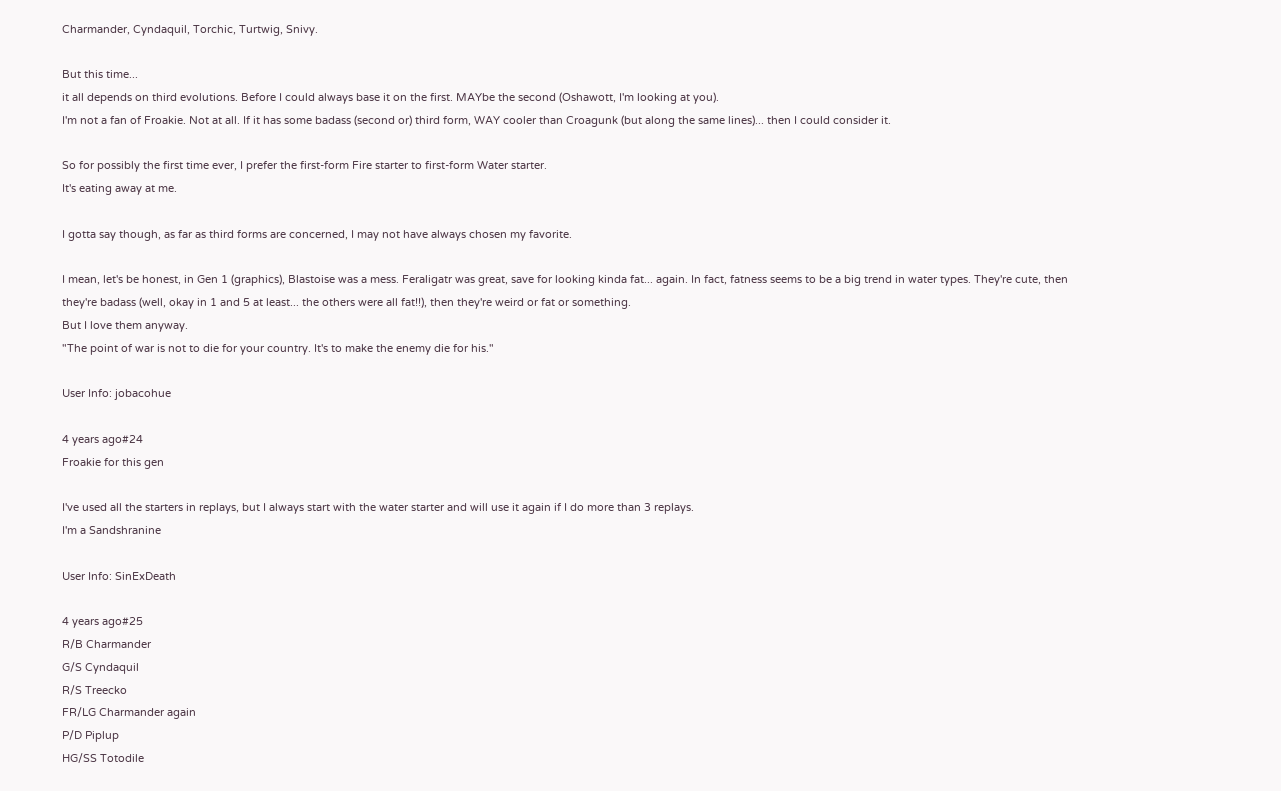Charmander, Cyndaquil, Torchic, Turtwig, Snivy.

But this time...
it all depends on third evolutions. Before I could always base it on the first. MAYbe the second (Oshawott, I'm looking at you).
I'm not a fan of Froakie. Not at all. If it has some badass (second or) third form, WAY cooler than Croagunk (but along the same lines)... then I could consider it.

So for possibly the first time ever, I prefer the first-form Fire starter to first-form Water starter.
It's eating away at me.

I gotta say though, as far as third forms are concerned, I may not have always chosen my favorite.

I mean, let's be honest, in Gen 1 (graphics), Blastoise was a mess. Feraligatr was great, save for looking kinda fat... again. In fact, fatness seems to be a big trend in water types. They're cute, then they're badass (well, okay in 1 and 5 at least... the others were all fat!!), then they're weird or fat or something.
But I love them anyway.
"The point of war is not to die for your country. It's to make the enemy die for his."

User Info: jobacohue

4 years ago#24
Froakie for this gen

I've used all the starters in replays, but I always start with the water starter and will use it again if I do more than 3 replays.
I'm a Sandshranine

User Info: SinExDeath

4 years ago#25
R/B Charmander
G/S Cyndaquil
R/S Treecko
FR/LG Charmander again
P/D Piplup
HG/SS Totodile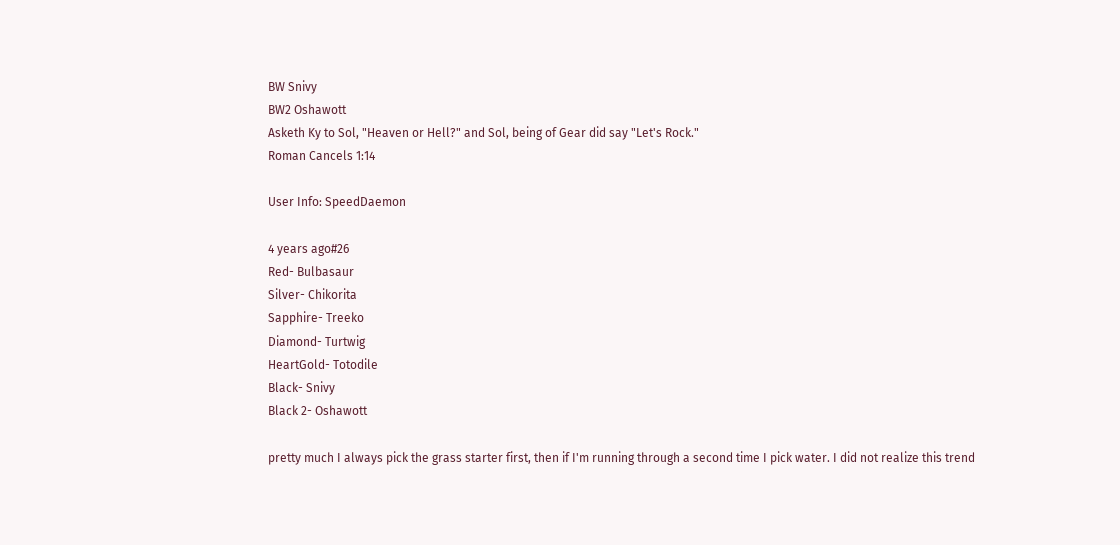BW Snivy
BW2 Oshawott
Asketh Ky to Sol, "Heaven or Hell?" and Sol, being of Gear did say "Let's Rock."
Roman Cancels 1:14

User Info: SpeedDaemon

4 years ago#26
Red- Bulbasaur
Silver- Chikorita
Sapphire- Treeko
Diamond- Turtwig
HeartGold- Totodile
Black- Snivy
Black 2- Oshawott

pretty much I always pick the grass starter first, then if I'm running through a second time I pick water. I did not realize this trend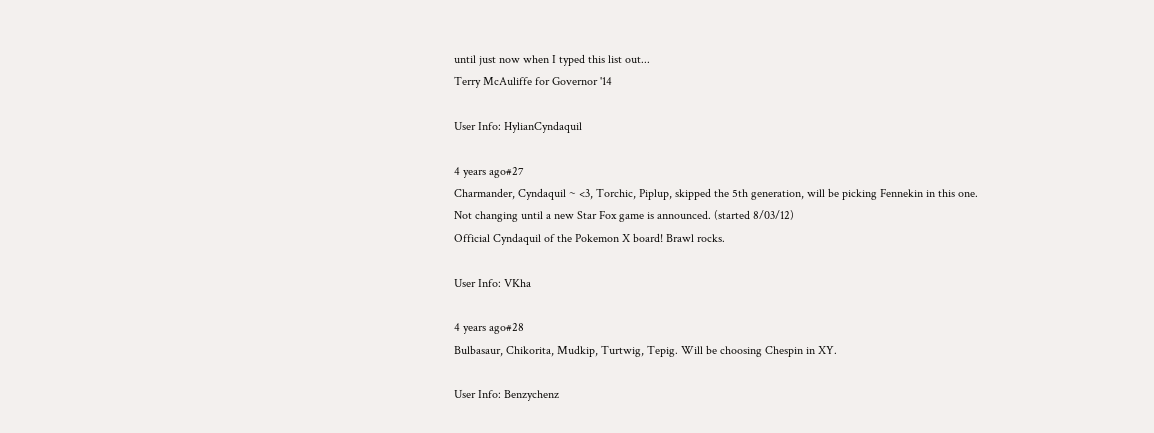until just now when I typed this list out...
Terry McAuliffe for Governor '14

User Info: HylianCyndaquil

4 years ago#27
Charmander, Cyndaquil ~ <3, Torchic, Piplup, skipped the 5th generation, will be picking Fennekin in this one.
Not changing until a new Star Fox game is announced. (started 8/03/12)
Official Cyndaquil of the Pokemon X board! Brawl rocks.

User Info: VKha

4 years ago#28
Bulbasaur, Chikorita, Mudkip, Turtwig, Tepig. Will be choosing Chespin in XY.

User Info: Benzychenz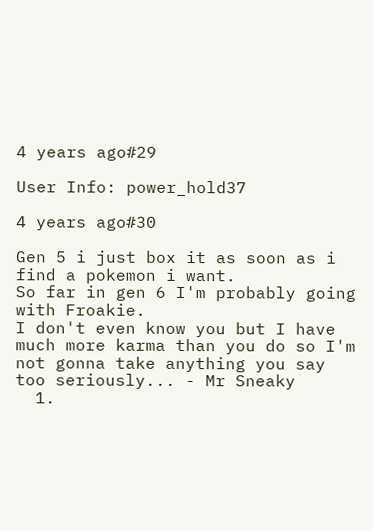4 years ago#29

User Info: power_hold37

4 years ago#30

Gen 5 i just box it as soon as i find a pokemon i want.
So far in gen 6 I'm probably going with Froakie.
I don't even know you but I have much more karma than you do so I'm not gonna take anything you say too seriously... - Mr Sneaky
  1.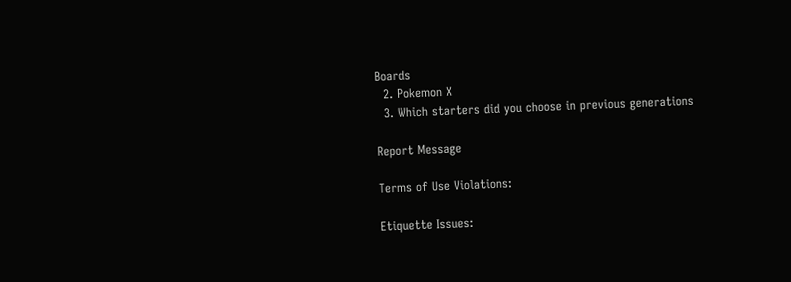Boards
  2. Pokemon X
  3. Which starters did you choose in previous generations

Report Message

Terms of Use Violations:

Etiquette Issues: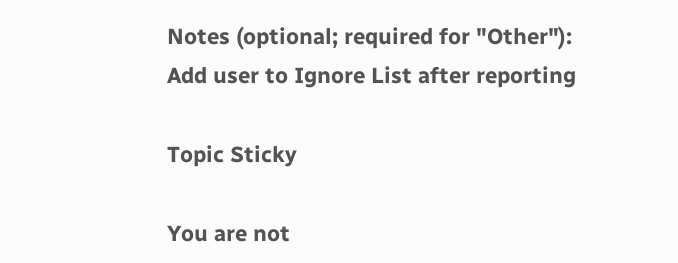Notes (optional; required for "Other"):
Add user to Ignore List after reporting

Topic Sticky

You are not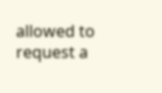allowed to request a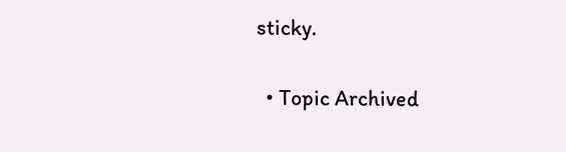sticky.

  • Topic Archived